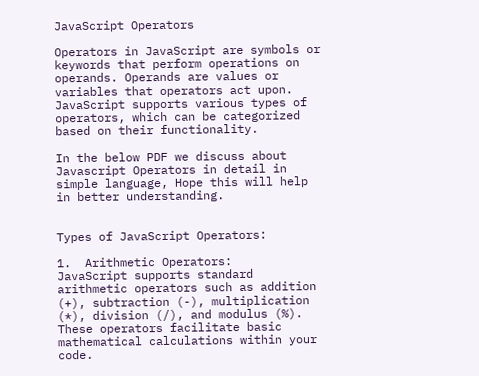JavaScript Operators

Operators in JavaScript are symbols or keywords that perform operations on operands. Operands are values or variables that operators act upon. JavaScript supports various types of operators, which can be categorized based on their functionality.

In the below PDF we discuss about Javascript Operators in detail in simple language, Hope this will help in better understanding.


Types of JavaScript Operators:

1.  Arithmetic Operators:
JavaScript supports standard arithmetic operators such as addition (+), subtraction (-), multiplication (*), division (/), and modulus (%). These operators facilitate basic mathematical calculations within your code.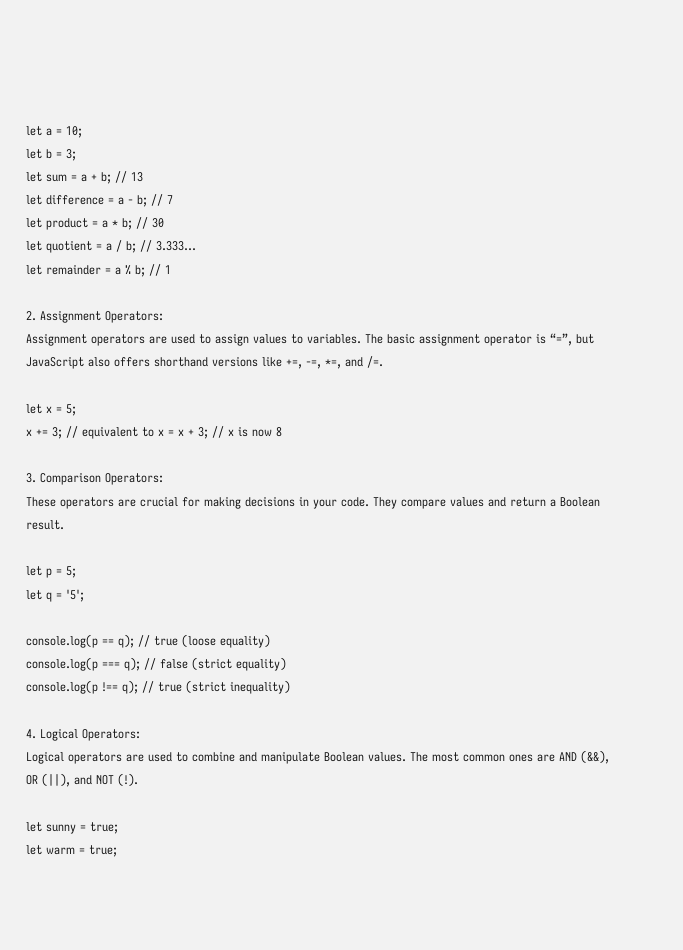let a = 10;
let b = 3;
let sum = a + b; // 13
let difference = a - b; // 7
let product = a * b; // 30
let quotient = a / b; // 3.333...
let remainder = a % b; // 1

2. Assignment Operators:
Assignment operators are used to assign values to variables. The basic assignment operator is “=”, but JavaScript also offers shorthand versions like +=, -=, *=, and /=.

let x = 5;
x += 3; // equivalent to x = x + 3; // x is now 8

3. Comparison Operators:
These operators are crucial for making decisions in your code. They compare values and return a Boolean result.

let p = 5;
let q = '5';

console.log(p == q); // true (loose equality)
console.log(p === q); // false (strict equality)
console.log(p !== q); // true (strict inequality)

4. Logical Operators:
Logical operators are used to combine and manipulate Boolean values. The most common ones are AND (&&), OR (||), and NOT (!).

let sunny = true;
let warm = true;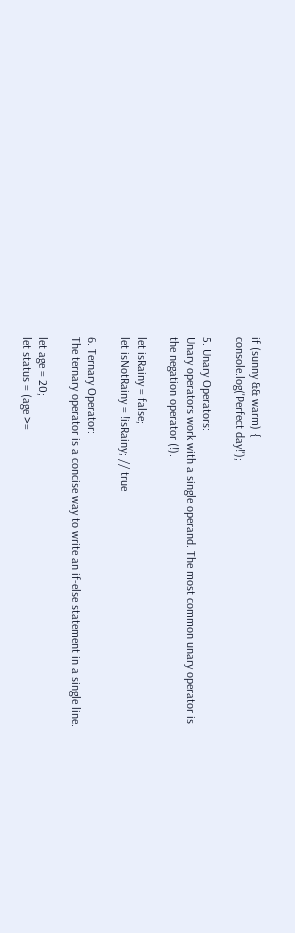if (sunny && warm) {
console.log('Perfect day!');

5. Unary Operators:
Unary operators work with a single operand. The most common unary operator is the negation operator (!).

let isRainy = false;
let isNotRainy = !isRainy; // true

6. Ternary Operator:
The ternary operator is a concise way to write an if-else statement in a single line.

let age = 20;
let status = (age >=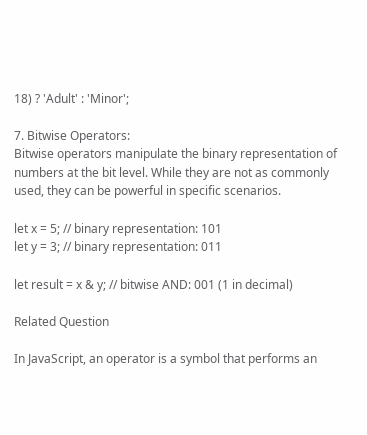18) ? 'Adult' : 'Minor';

7. Bitwise Operators:
Bitwise operators manipulate the binary representation of numbers at the bit level. While they are not as commonly used, they can be powerful in specific scenarios.

let x = 5; // binary representation: 101
let y = 3; // binary representation: 011

let result = x & y; // bitwise AND: 001 (1 in decimal)

Related Question

In JavaScript, an operator is a symbol that performs an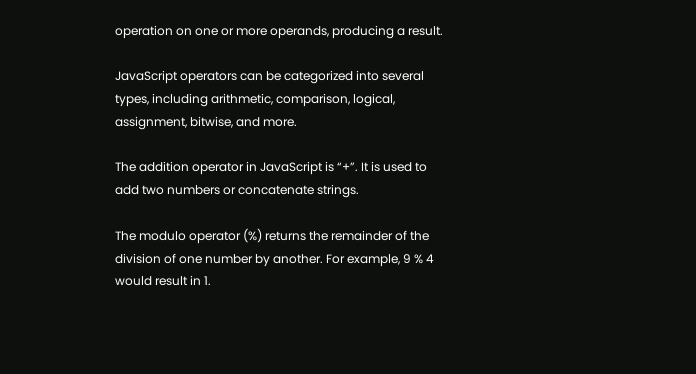operation on one or more operands, producing a result.

JavaScript operators can be categorized into several types, including arithmetic, comparison, logical, assignment, bitwise, and more.

The addition operator in JavaScript is “+”. It is used to add two numbers or concatenate strings.

The modulo operator (%) returns the remainder of the division of one number by another. For example, 9 % 4 would result in 1.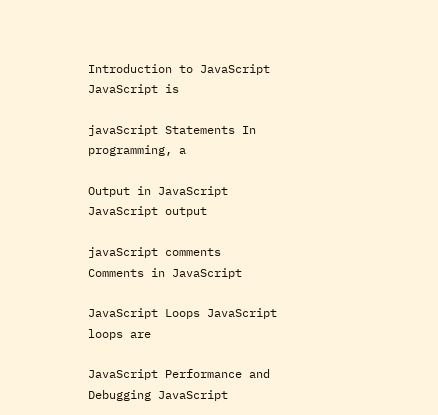Introduction to JavaScript JavaScript is

javaScript Statements In programming, a

Output in JavaScript JavaScript output

javaScript comments Comments in JavaScript

JavaScript Loops JavaScript loops are

JavaScript Performance and Debugging JavaScript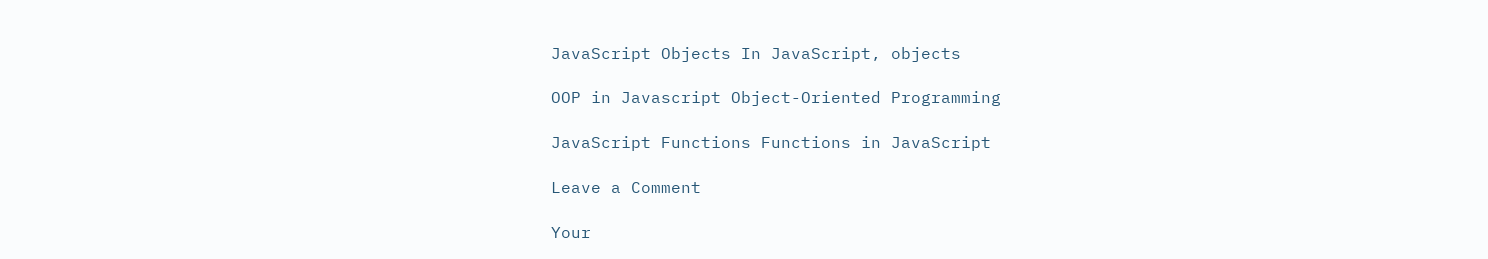JavaScript Objects In JavaScript, objects

OOP in Javascript Object-Oriented Programming

JavaScript Functions Functions in JavaScript

Leave a Comment

Your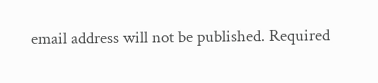email address will not be published. Required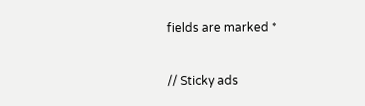fields are marked *

// Sticky ads